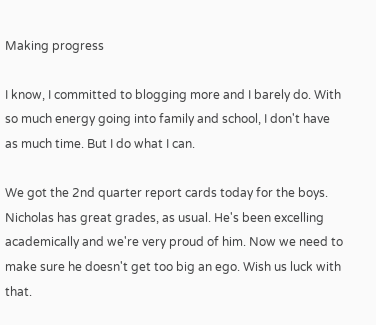Making progress

I know, I committed to blogging more and I barely do. With so much energy going into family and school, I don't have as much time. But I do what I can.

We got the 2nd quarter report cards today for the boys. Nicholas has great grades, as usual. He's been excelling academically and we're very proud of him. Now we need to make sure he doesn't get too big an ego. Wish us luck with that.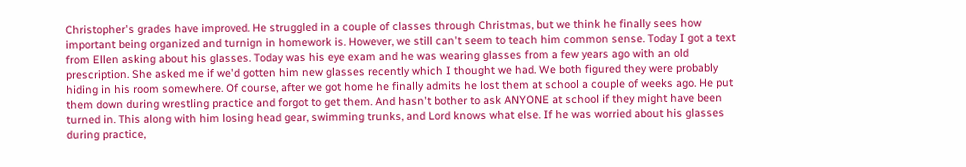Christopher's grades have improved. He struggled in a couple of classes through Christmas, but we think he finally sees how important being organized and turnign in homework is. However, we still can't seem to teach him common sense. Today I got a text from Ellen asking about his glasses. Today was his eye exam and he was wearing glasses from a few years ago with an old prescription. She asked me if we'd gotten him new glasses recently which I thought we had. We both figured they were probably hiding in his room somewhere. Of course, after we got home he finally admits he lost them at school a couple of weeks ago. He put them down during wrestling practice and forgot to get them. And hasn't bother to ask ANYONE at school if they might have been turned in. This along with him losing head gear, swimming trunks, and Lord knows what else. If he was worried about his glasses during practice,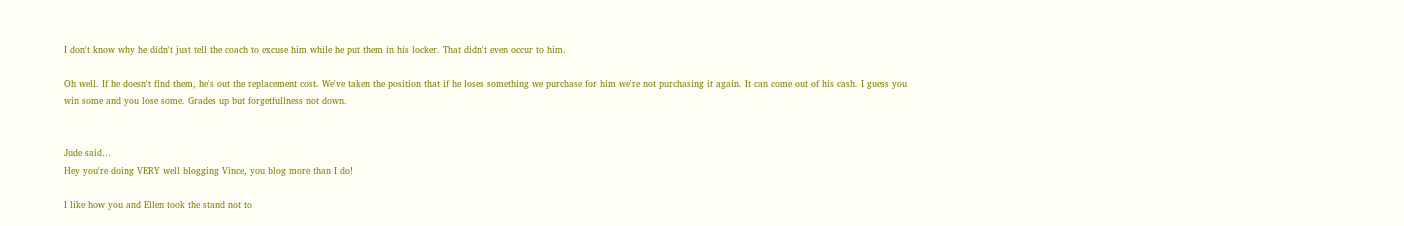I don't know why he didn't just tell the coach to excuse him while he put them in his locker. That didn't even occur to him.

Oh well. If he doesn't find them, he's out the replacement cost. We've taken the position that if he loses something we purchase for him we're not purchasing it again. It can come out of his cash. I guess you win some and you lose some. Grades up but forgetfullness not down.


Jude said…
Hey you're doing VERY well blogging Vince, you blog more than I do!

I like how you and Ellen took the stand not to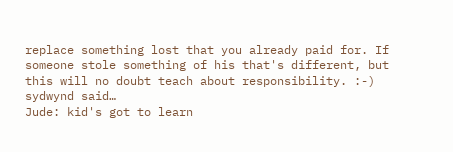replace something lost that you already paid for. If someone stole something of his that's different, but this will no doubt teach about responsibility. :-)
sydwynd said…
Jude: kid's got to learn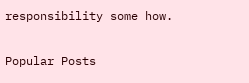responsibility some how.

Popular Posts